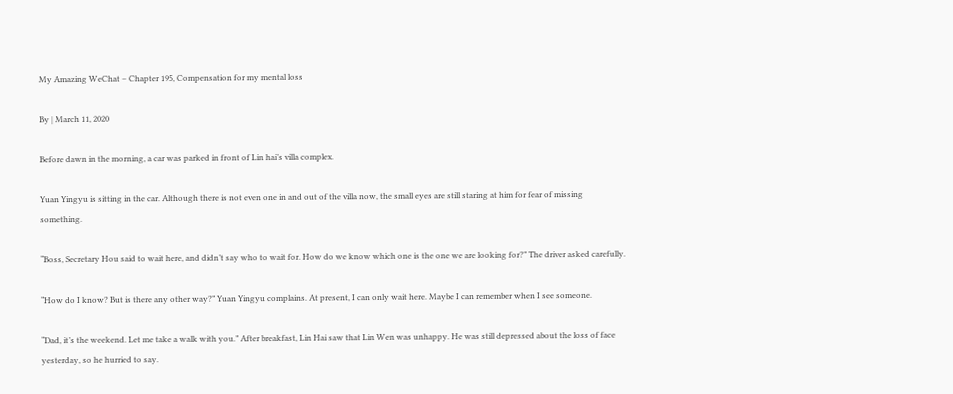My Amazing WeChat – Chapter 195, Compensation for my mental loss

By | March 11, 2020

Before dawn in the morning, a car was parked in front of Lin hai’s villa complex.

Yuan Yingyu is sitting in the car. Although there is not even one in and out of the villa now, the small eyes are still staring at him for fear of missing something.

“Boss, Secretary Hou said to wait here, and didn’t say who to wait for. How do we know which one is the one we are looking for?” The driver asked carefully.

“How do I know? But is there any other way?” Yuan Yingyu complains. At present, I can only wait here. Maybe I can remember when I see someone.

“Dad, it’s the weekend. Let me take a walk with you.” After breakfast, Lin Hai saw that Lin Wen was unhappy. He was still depressed about the loss of face yesterday, so he hurried to say.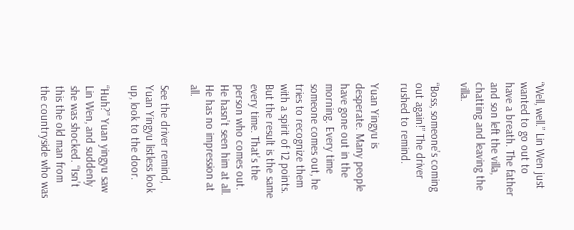“Well, well.” Lin Wen just wanted to go out to have a breath. The father and son left the villa, chatting and leaving the villa.

“Boss, someone’s coming out again!” The driver rushed to remind.

Yuan Yingyu is desperate. Many people have gone out in the morning. Every time someone comes out, he tries to recognize them with a spirit of 12 points. But the result is the same every time. That’s the person who comes out. He hasn’t seen him at all. He has no impression at all.

See the driver remind, Yuan Yingyu listless look up, look to the door.

“Huh?” Yuan yingyu saw Lin Wen, and suddenly she was shocked. “Isn’t this the old man from the countryside who was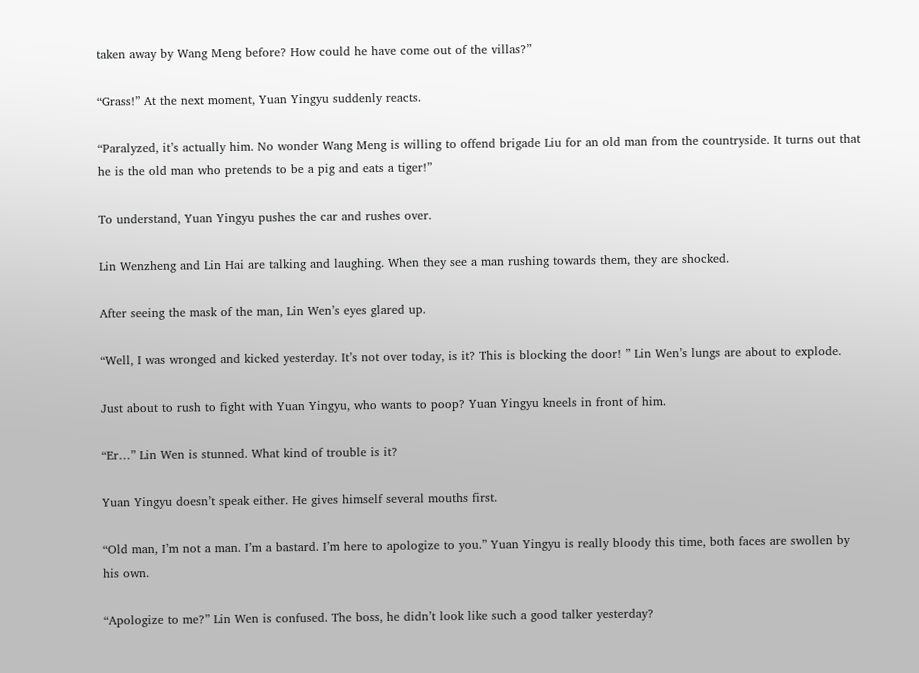taken away by Wang Meng before? How could he have come out of the villas?”

“Grass!” At the next moment, Yuan Yingyu suddenly reacts.

“Paralyzed, it’s actually him. No wonder Wang Meng is willing to offend brigade Liu for an old man from the countryside. It turns out that he is the old man who pretends to be a pig and eats a tiger!”

To understand, Yuan Yingyu pushes the car and rushes over.

Lin Wenzheng and Lin Hai are talking and laughing. When they see a man rushing towards them, they are shocked.

After seeing the mask of the man, Lin Wen’s eyes glared up.

“Well, I was wronged and kicked yesterday. It’s not over today, is it? This is blocking the door! ” Lin Wen’s lungs are about to explode.

Just about to rush to fight with Yuan Yingyu, who wants to poop? Yuan Yingyu kneels in front of him.

“Er…” Lin Wen is stunned. What kind of trouble is it?

Yuan Yingyu doesn’t speak either. He gives himself several mouths first.

“Old man, I’m not a man. I’m a bastard. I’m here to apologize to you.” Yuan Yingyu is really bloody this time, both faces are swollen by his own.

“Apologize to me?” Lin Wen is confused. The boss, he didn’t look like such a good talker yesterday?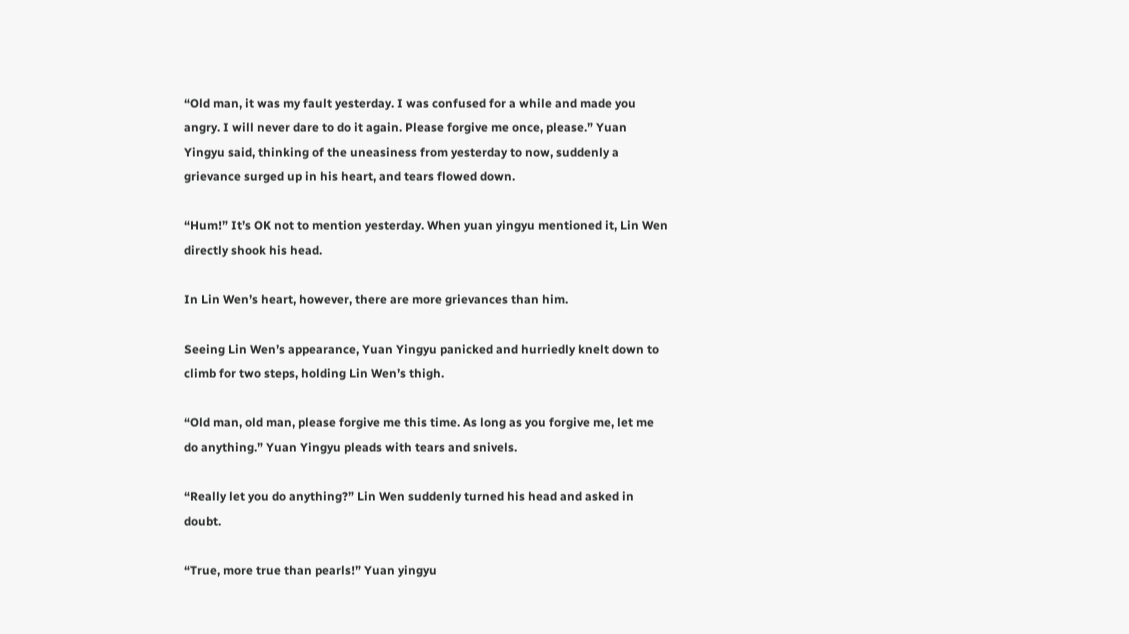“Old man, it was my fault yesterday. I was confused for a while and made you angry. I will never dare to do it again. Please forgive me once, please.” Yuan Yingyu said, thinking of the uneasiness from yesterday to now, suddenly a grievance surged up in his heart, and tears flowed down.

“Hum!” It’s OK not to mention yesterday. When yuan yingyu mentioned it, Lin Wen directly shook his head.

In Lin Wen’s heart, however, there are more grievances than him.

Seeing Lin Wen’s appearance, Yuan Yingyu panicked and hurriedly knelt down to climb for two steps, holding Lin Wen’s thigh.

“Old man, old man, please forgive me this time. As long as you forgive me, let me do anything.” Yuan Yingyu pleads with tears and snivels.

“Really let you do anything?” Lin Wen suddenly turned his head and asked in doubt.

“True, more true than pearls!” Yuan yingyu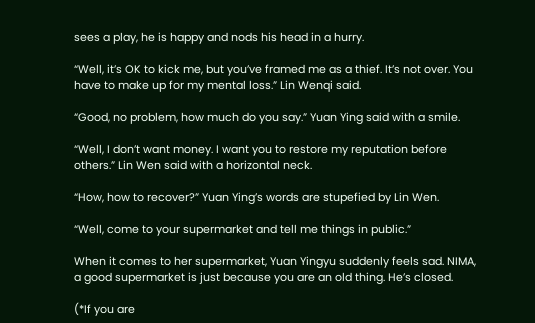sees a play, he is happy and nods his head in a hurry.

“Well, it’s OK to kick me, but you’ve framed me as a thief. It’s not over. You have to make up for my mental loss.” Lin Wenqi said.

“Good, no problem, how much do you say.” Yuan Ying said with a smile.

“Well, I don’t want money. I want you to restore my reputation before others.” Lin Wen said with a horizontal neck.

“How, how to recover?” Yuan Ying’s words are stupefied by Lin Wen.

“Well, come to your supermarket and tell me things in public.”

When it comes to her supermarket, Yuan Yingyu suddenly feels sad. NIMA, a good supermarket is just because you are an old thing. He’s closed.

(*If you are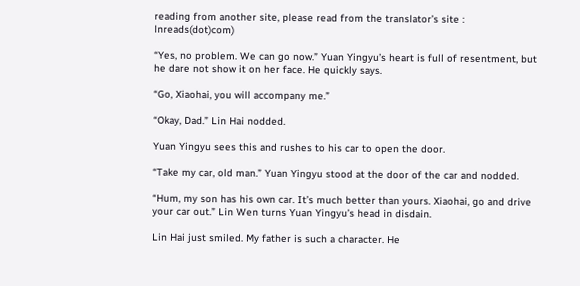reading from another site, please read from the translator’s site : lnreads(dot)com)

“Yes, no problem. We can go now.” Yuan Yingyu’s heart is full of resentment, but he dare not show it on her face. He quickly says.

“Go, Xiaohai, you will accompany me.”

“Okay, Dad.” Lin Hai nodded.

Yuan Yingyu sees this and rushes to his car to open the door.

“Take my car, old man.” Yuan Yingyu stood at the door of the car and nodded.

“Hum, my son has his own car. It’s much better than yours. Xiaohai, go and drive your car out.” Lin Wen turns Yuan Yingyu’s head in disdain.

Lin Hai just smiled. My father is such a character. He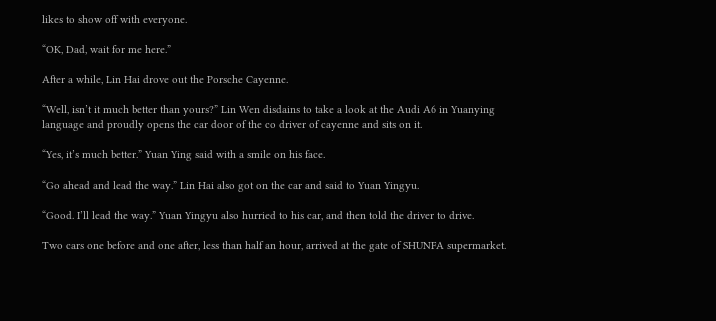likes to show off with everyone.

“OK, Dad, wait for me here.”

After a while, Lin Hai drove out the Porsche Cayenne.

“Well, isn’t it much better than yours?” Lin Wen disdains to take a look at the Audi A6 in Yuanying language and proudly opens the car door of the co driver of cayenne and sits on it.

“Yes, it’s much better.” Yuan Ying said with a smile on his face.

“Go ahead and lead the way.” Lin Hai also got on the car and said to Yuan Yingyu.

“Good. I’ll lead the way.” Yuan Yingyu also hurried to his car, and then told the driver to drive.

Two cars one before and one after, less than half an hour, arrived at the gate of SHUNFA supermarket.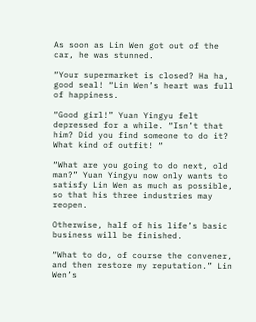As soon as Lin Wen got out of the car, he was stunned.

“Your supermarket is closed? Ha ha, good seal! “Lin Wen’s heart was full of happiness.

“Good girl!” Yuan Yingyu felt depressed for a while. “Isn’t that him? Did you find someone to do it? What kind of outfit! “

“What are you going to do next, old man?” Yuan Yingyu now only wants to satisfy Lin Wen as much as possible, so that his three industries may reopen.

Otherwise, half of his life’s basic business will be finished.

“What to do, of course the convener, and then restore my reputation.” Lin Wen’s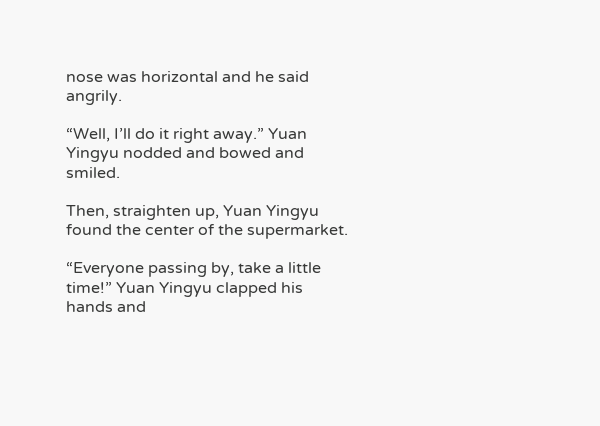nose was horizontal and he said angrily.

“Well, I’ll do it right away.” Yuan Yingyu nodded and bowed and smiled.

Then, straighten up, Yuan Yingyu found the center of the supermarket.

“Everyone passing by, take a little time!” Yuan Yingyu clapped his hands and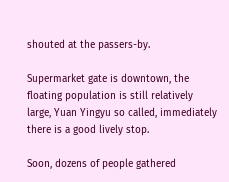shouted at the passers-by.

Supermarket gate is downtown, the floating population is still relatively large, Yuan Yingyu so called, immediately there is a good lively stop.

Soon, dozens of people gathered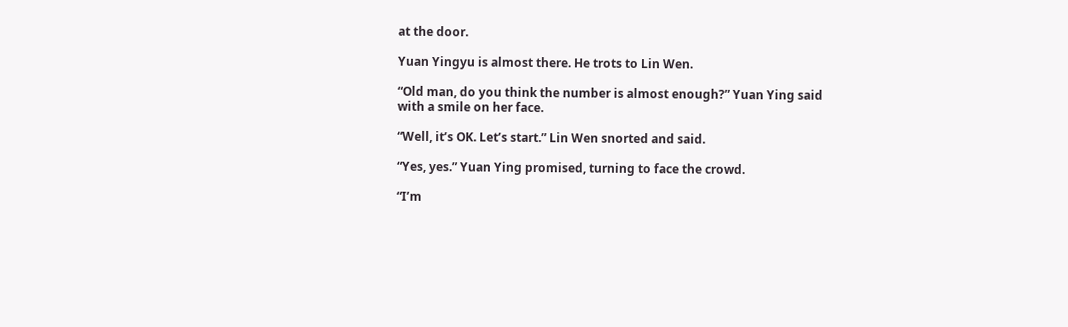at the door.

Yuan Yingyu is almost there. He trots to Lin Wen.

“Old man, do you think the number is almost enough?” Yuan Ying said with a smile on her face.

“Well, it’s OK. Let’s start.” Lin Wen snorted and said.

“Yes, yes.” Yuan Ying promised, turning to face the crowd.

“I’m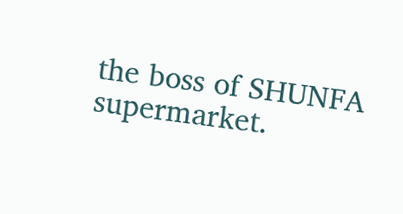the boss of SHUNFA supermarket.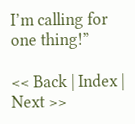I’m calling for one thing!”

<< Back | Index | Next >>